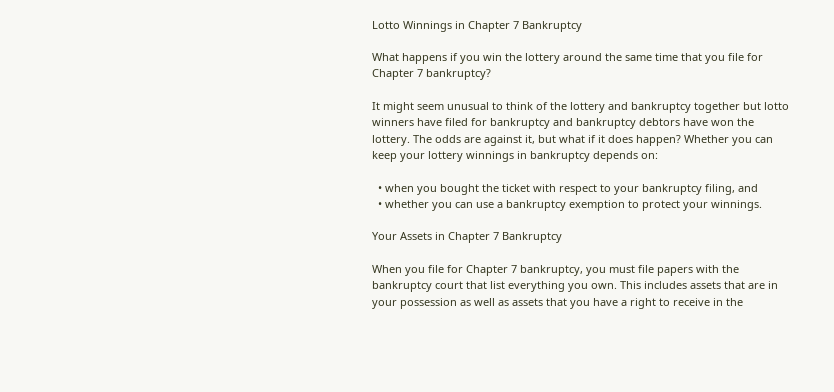Lotto Winnings in Chapter 7 Bankruptcy

What happens if you win the lottery around the same time that you file for Chapter 7 bankruptcy?

It might seem unusual to think of the lottery and bankruptcy together but lotto winners have filed for bankruptcy and bankruptcy debtors have won the lottery. The odds are against it, but what if it does happen? Whether you can keep your lottery winnings in bankruptcy depends on:

  • when you bought the ticket with respect to your bankruptcy filing, and
  • whether you can use a bankruptcy exemption to protect your winnings.

Your Assets in Chapter 7 Bankruptcy

When you file for Chapter 7 bankruptcy, you must file papers with the bankruptcy court that list everything you own. This includes assets that are in your possession as well as assets that you have a right to receive in the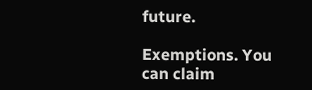future.

Exemptions. You can claim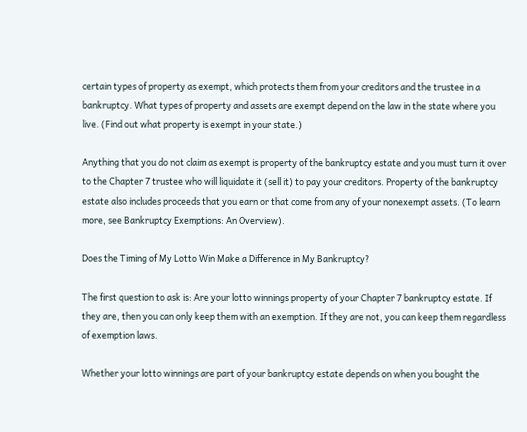certain types of property as exempt, which protects them from your creditors and the trustee in a bankruptcy. What types of property and assets are exempt depend on the law in the state where you live. (Find out what property is exempt in your state.)

Anything that you do not claim as exempt is property of the bankruptcy estate and you must turn it over to the Chapter 7 trustee who will liquidate it (sell it) to pay your creditors. Property of the bankruptcy estate also includes proceeds that you earn or that come from any of your nonexempt assets. (To learn more, see Bankruptcy Exemptions: An Overview).

Does the Timing of My Lotto Win Make a Difference in My Bankruptcy?

The first question to ask is: Are your lotto winnings property of your Chapter 7 bankruptcy estate. If they are, then you can only keep them with an exemption. If they are not, you can keep them regardless of exemption laws.

Whether your lotto winnings are part of your bankruptcy estate depends on when you bought the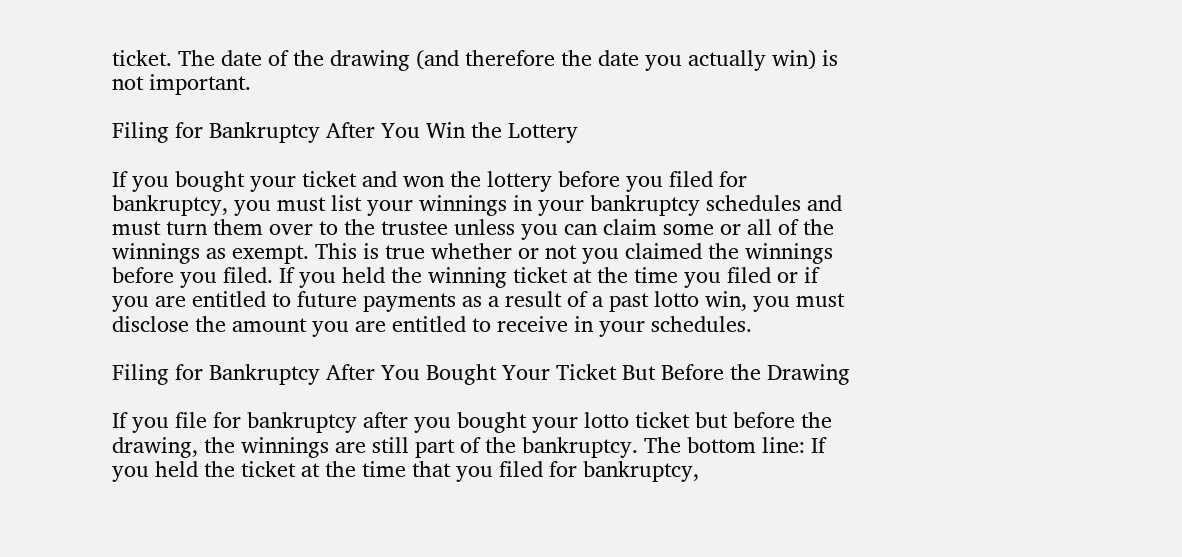ticket. The date of the drawing (and therefore the date you actually win) is not important.

Filing for Bankruptcy After You Win the Lottery

If you bought your ticket and won the lottery before you filed for bankruptcy, you must list your winnings in your bankruptcy schedules and must turn them over to the trustee unless you can claim some or all of the winnings as exempt. This is true whether or not you claimed the winnings before you filed. If you held the winning ticket at the time you filed or if you are entitled to future payments as a result of a past lotto win, you must disclose the amount you are entitled to receive in your schedules.

Filing for Bankruptcy After You Bought Your Ticket But Before the Drawing

If you file for bankruptcy after you bought your lotto ticket but before the drawing, the winnings are still part of the bankruptcy. The bottom line: If you held the ticket at the time that you filed for bankruptcy,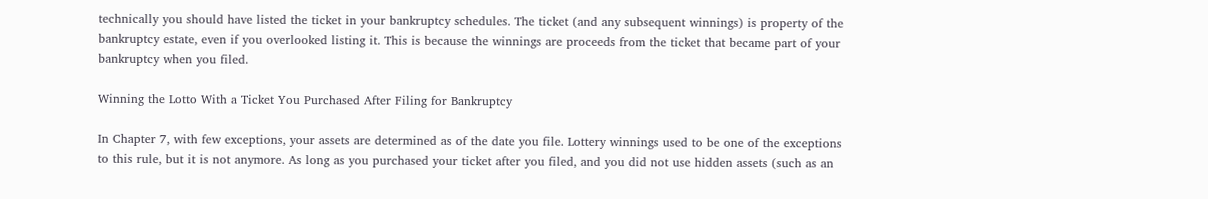technically you should have listed the ticket in your bankruptcy schedules. The ticket (and any subsequent winnings) is property of the bankruptcy estate, even if you overlooked listing it. This is because the winnings are proceeds from the ticket that became part of your bankruptcy when you filed.

Winning the Lotto With a Ticket You Purchased After Filing for Bankruptcy

In Chapter 7, with few exceptions, your assets are determined as of the date you file. Lottery winnings used to be one of the exceptions to this rule, but it is not anymore. As long as you purchased your ticket after you filed, and you did not use hidden assets (such as an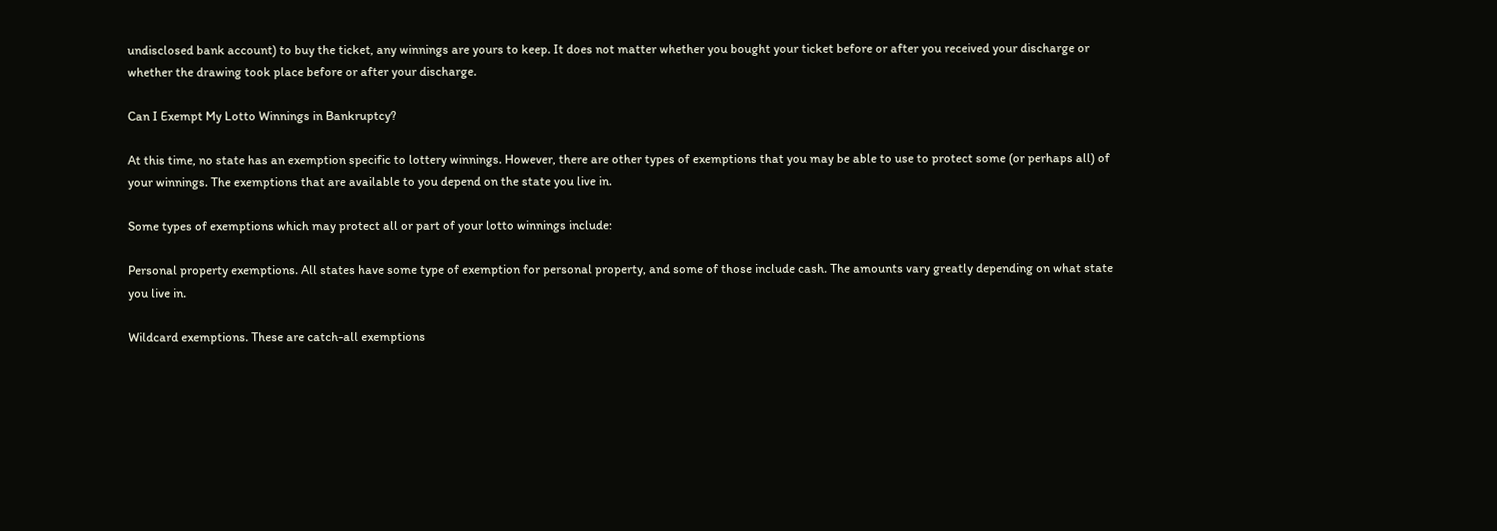undisclosed bank account) to buy the ticket, any winnings are yours to keep. It does not matter whether you bought your ticket before or after you received your discharge or whether the drawing took place before or after your discharge.

Can I Exempt My Lotto Winnings in Bankruptcy?

At this time, no state has an exemption specific to lottery winnings. However, there are other types of exemptions that you may be able to use to protect some (or perhaps all) of your winnings. The exemptions that are available to you depend on the state you live in.

Some types of exemptions which may protect all or part of your lotto winnings include:

Personal property exemptions. All states have some type of exemption for personal property, and some of those include cash. The amounts vary greatly depending on what state you live in.

Wildcard exemptions. These are catch-all exemptions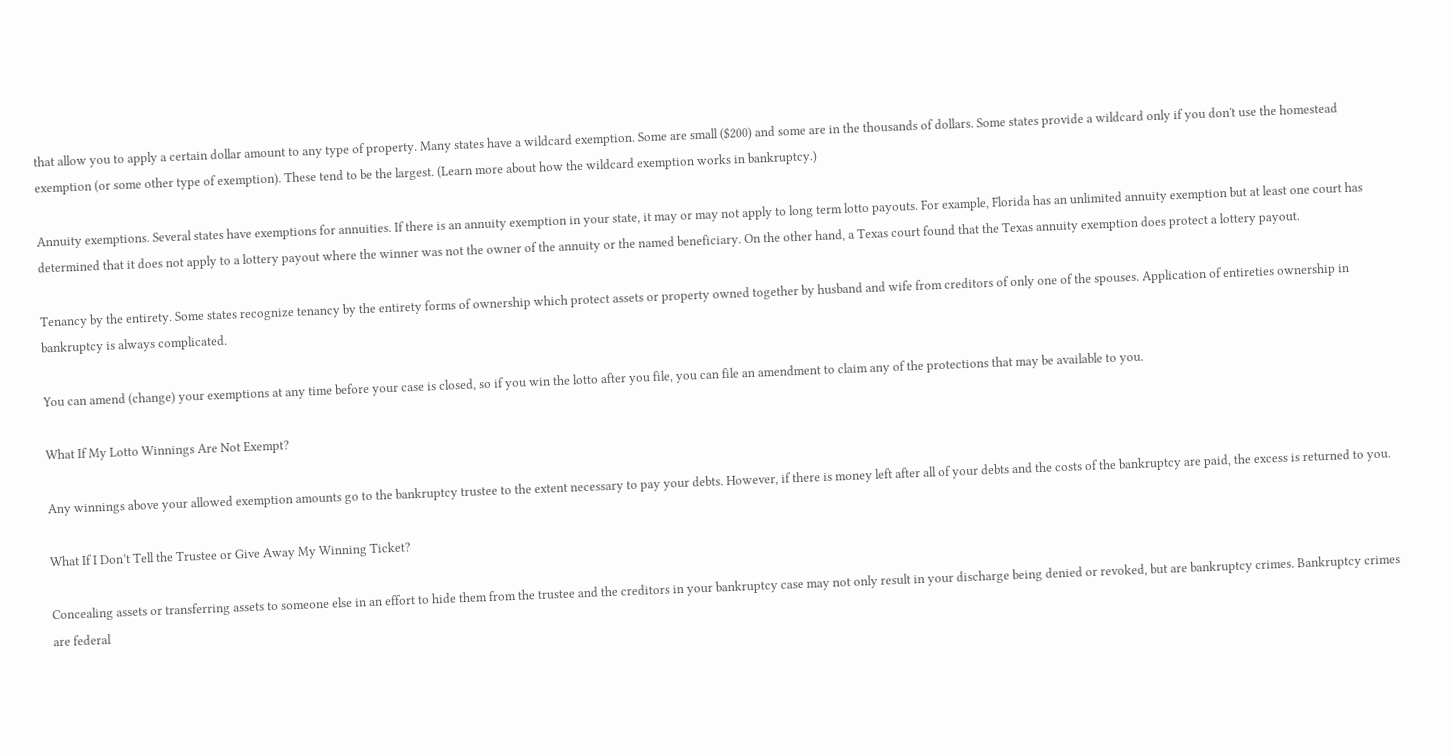that allow you to apply a certain dollar amount to any type of property. Many states have a wildcard exemption. Some are small ($200) and some are in the thousands of dollars. Some states provide a wildcard only if you don't use the homestead exemption (or some other type of exemption). These tend to be the largest. (Learn more about how the wildcard exemption works in bankruptcy.)

Annuity exemptions. Several states have exemptions for annuities. If there is an annuity exemption in your state, it may or may not apply to long term lotto payouts. For example, Florida has an unlimited annuity exemption but at least one court has determined that it does not apply to a lottery payout where the winner was not the owner of the annuity or the named beneficiary. On the other hand, a Texas court found that the Texas annuity exemption does protect a lottery payout.

Tenancy by the entirety. Some states recognize tenancy by the entirety forms of ownership which protect assets or property owned together by husband and wife from creditors of only one of the spouses. Application of entireties ownership in bankruptcy is always complicated.

You can amend (change) your exemptions at any time before your case is closed, so if you win the lotto after you file, you can file an amendment to claim any of the protections that may be available to you.

What If My Lotto Winnings Are Not Exempt?

Any winnings above your allowed exemption amounts go to the bankruptcy trustee to the extent necessary to pay your debts. However, if there is money left after all of your debts and the costs of the bankruptcy are paid, the excess is returned to you.

What If I Don’t Tell the Trustee or Give Away My Winning Ticket?

Concealing assets or transferring assets to someone else in an effort to hide them from the trustee and the creditors in your bankruptcy case may not only result in your discharge being denied or revoked, but are bankruptcy crimes. Bankruptcy crimes are federal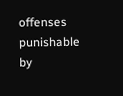offenses punishable by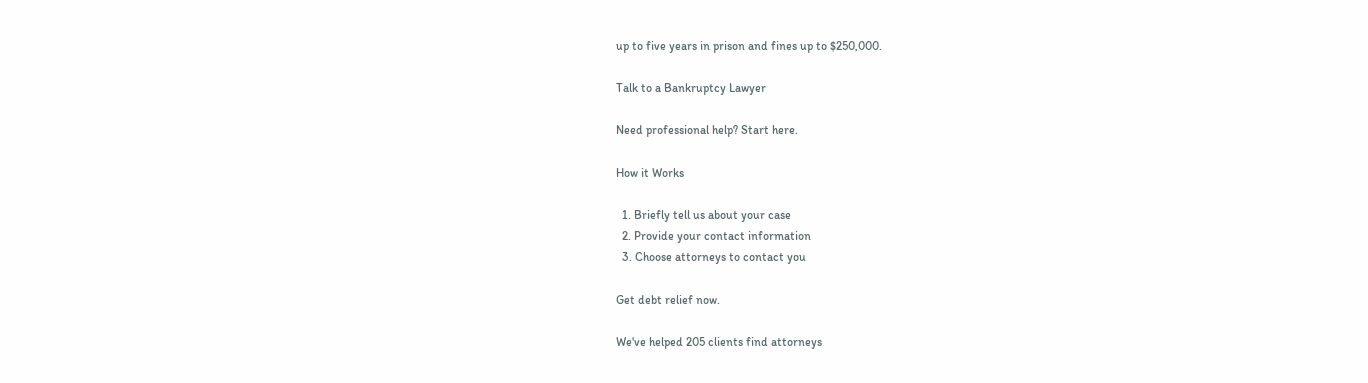up to five years in prison and fines up to $250,000.

Talk to a Bankruptcy Lawyer

Need professional help? Start here.

How it Works

  1. Briefly tell us about your case
  2. Provide your contact information
  3. Choose attorneys to contact you

Get debt relief now.

We've helped 205 clients find attorneys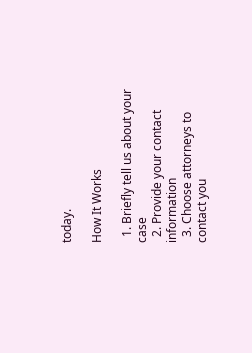today.

How It Works

  1. Briefly tell us about your case
  2. Provide your contact information
  3. Choose attorneys to contact you